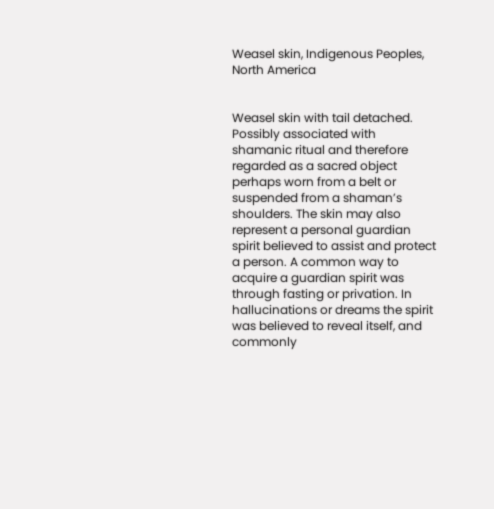Weasel skin, Indigenous Peoples, North America


Weasel skin with tail detached. Possibly associated with shamanic ritual and therefore regarded as a sacred object perhaps worn from a belt or suspended from a shaman’s shoulders. The skin may also represent a personal guardian spirit believed to assist and protect a person. A common way to acquire a guardian spirit was through fasting or privation. In hallucinations or dreams the spirit was believed to reveal itself, and commonly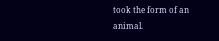took the form of an animal.